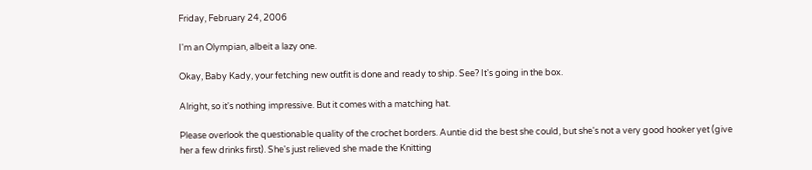Friday, February 24, 2006

I'm an Olympian, albeit a lazy one.

Okay, Baby Kady, your fetching new outfit is done and ready to ship. See? It's going in the box.

Alright, so it's nothing impressive. But it comes with a matching hat.

Please overlook the questionable quality of the crochet borders. Auntie did the best she could, but she's not a very good hooker yet (give her a few drinks first). She's just relieved she made the Knitting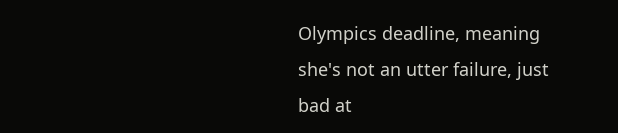Olympics deadline, meaning she's not an utter failure, just bad at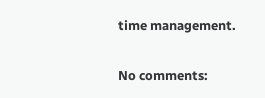time management.

No comments: